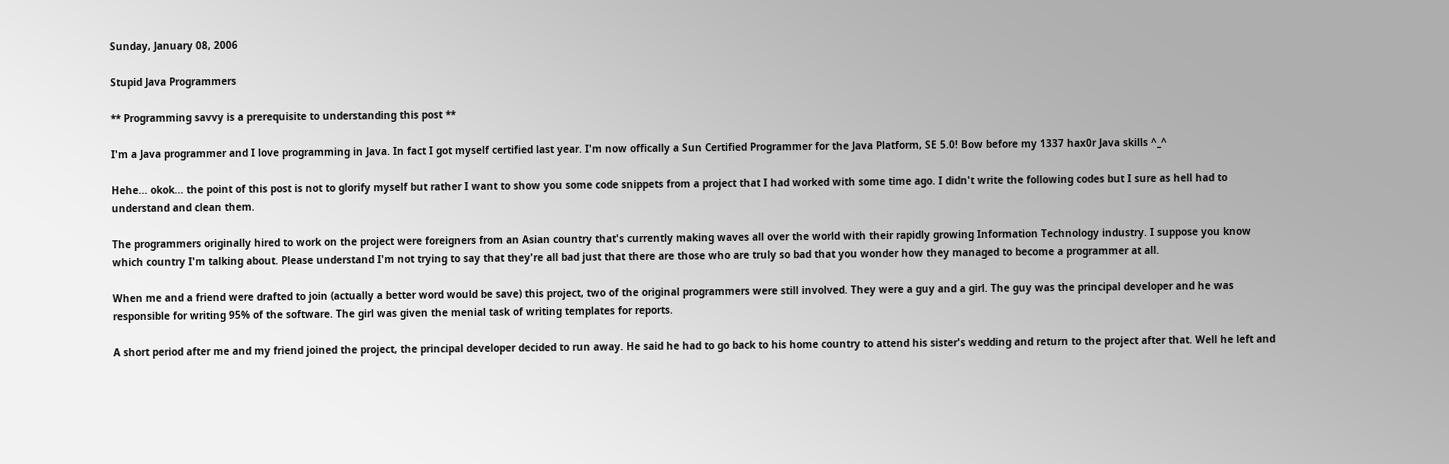Sunday, January 08, 2006

Stupid Java Programmers

** Programming savvy is a prerequisite to understanding this post **

I'm a Java programmer and I love programming in Java. In fact I got myself certified last year. I'm now offically a Sun Certified Programmer for the Java Platform, SE 5.0! Bow before my 1337 hax0r Java skills ^_^

Hehe... okok... the point of this post is not to glorify myself but rather I want to show you some code snippets from a project that I had worked with some time ago. I didn't write the following codes but I sure as hell had to understand and clean them.

The programmers originally hired to work on the project were foreigners from an Asian country that's currently making waves all over the world with their rapidly growing Information Technology industry. I suppose you know which country I'm talking about. Please understand I'm not trying to say that they're all bad just that there are those who are truly so bad that you wonder how they managed to become a programmer at all.

When me and a friend were drafted to join (actually a better word would be save) this project, two of the original programmers were still involved. They were a guy and a girl. The guy was the principal developer and he was responsible for writing 95% of the software. The girl was given the menial task of writing templates for reports.

A short period after me and my friend joined the project, the principal developer decided to run away. He said he had to go back to his home country to attend his sister's wedding and return to the project after that. Well he left and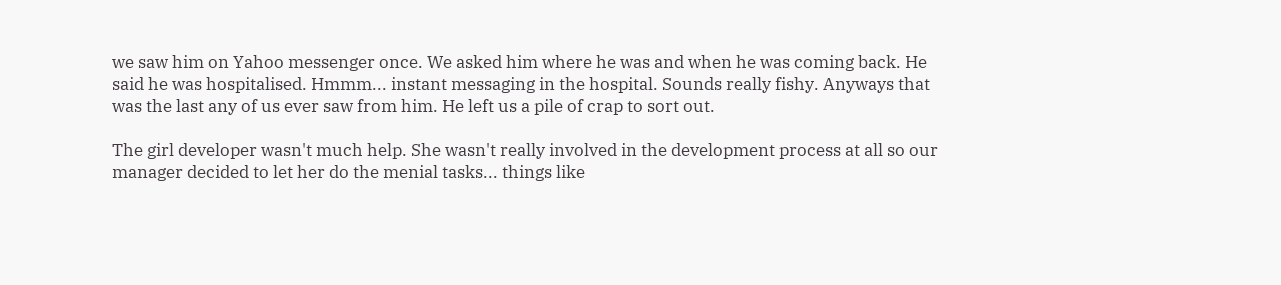we saw him on Yahoo messenger once. We asked him where he was and when he was coming back. He said he was hospitalised. Hmmm... instant messaging in the hospital. Sounds really fishy. Anyways that was the last any of us ever saw from him. He left us a pile of crap to sort out.

The girl developer wasn't much help. She wasn't really involved in the development process at all so our manager decided to let her do the menial tasks... things like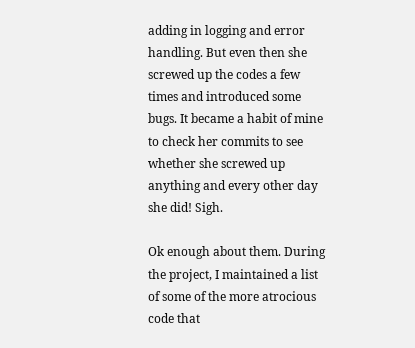adding in logging and error handling. But even then she screwed up the codes a few times and introduced some bugs. It became a habit of mine to check her commits to see whether she screwed up anything and every other day she did! Sigh.

Ok enough about them. During the project, I maintained a list of some of the more atrocious code that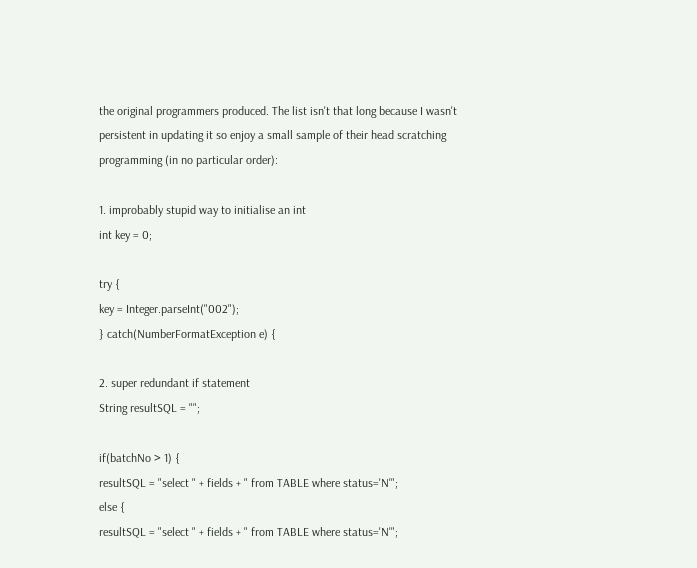the original programmers produced. The list isn't that long because I wasn't persistent in updating it so enjoy a small sample of their head scratching programming (in no particular order):

1. improbably stupid way to initialise an int
int key = 0;

try {
key = Integer.parseInt("002");
} catch(NumberFormatException e) {

2. super redundant if statement
String resultSQL = "";

if(batchNo > 1) {
resultSQL = "select " + fields + " from TABLE where status='N'";
else {
resultSQL = "select " + fields + " from TABLE where status='N'";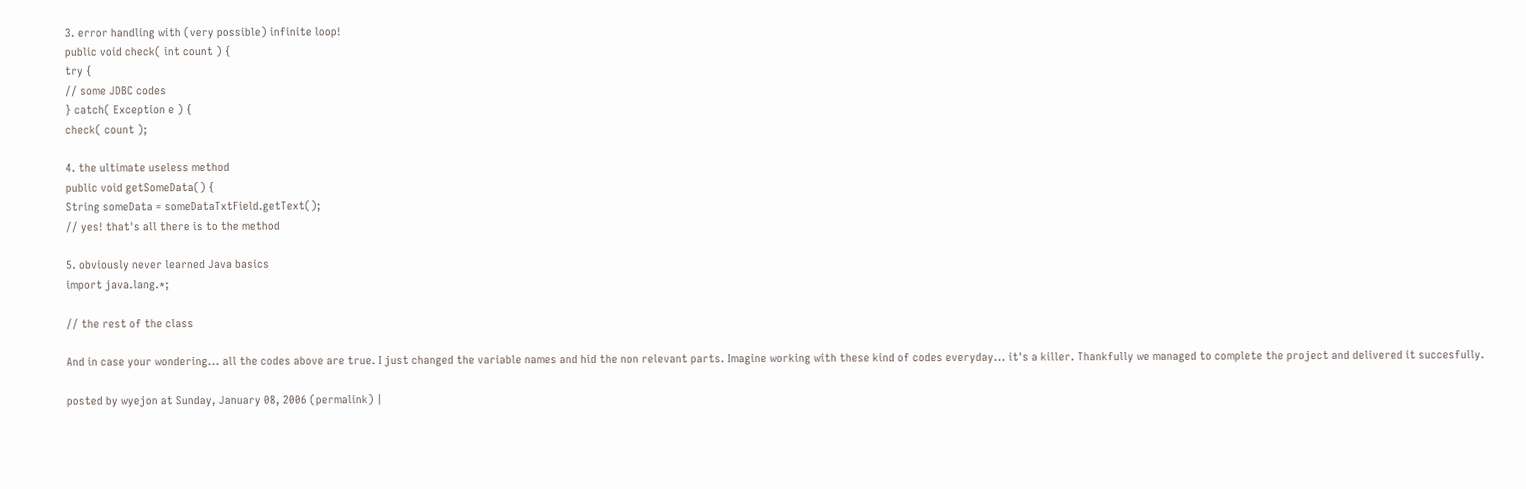3. error handling with (very possible) infinite loop!
public void check( int count ) {
try {
// some JDBC codes
} catch( Exception e ) {
check( count );

4. the ultimate useless method
public void getSomeData() {
String someData = someDataTxtField.getText();
// yes! that's all there is to the method

5. obviously never learned Java basics
import java.lang.*;

// the rest of the class

And in case your wondering... all the codes above are true. I just changed the variable names and hid the non relevant parts. Imagine working with these kind of codes everyday... it's a killer. Thankfully we managed to complete the project and delivered it succesfully.

posted by wyejon at Sunday, January 08, 2006 (permalink) |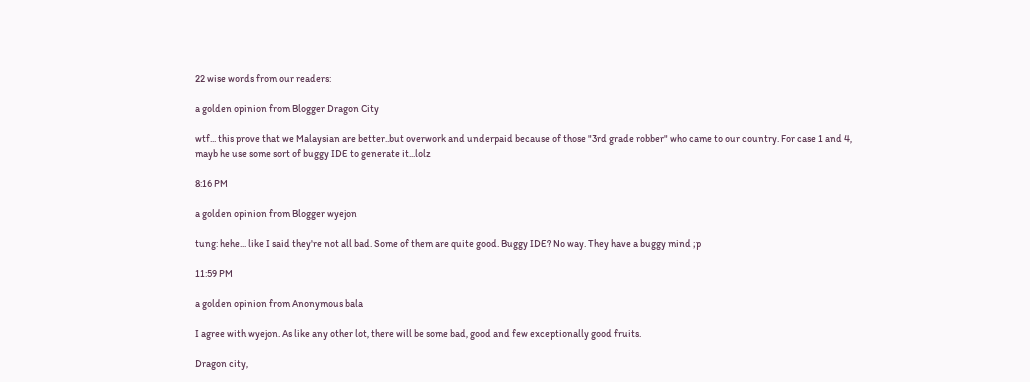22 wise words from our readers:

a golden opinion from Blogger Dragon City

wtf... this prove that we Malaysian are better..but overwork and underpaid because of those "3rd grade robber" who came to our country. For case 1 and 4, mayb he use some sort of buggy IDE to generate it...lolz

8:16 PM

a golden opinion from Blogger wyejon

tung: hehe... like I said they're not all bad. Some of them are quite good. Buggy IDE? No way. They have a buggy mind ;p

11:59 PM

a golden opinion from Anonymous bala

I agree with wyejon. As like any other lot, there will be some bad, good and few exceptionally good fruits.

Dragon city,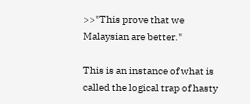>>"This prove that we Malaysian are better."

This is an instance of what is called the logical trap of hasty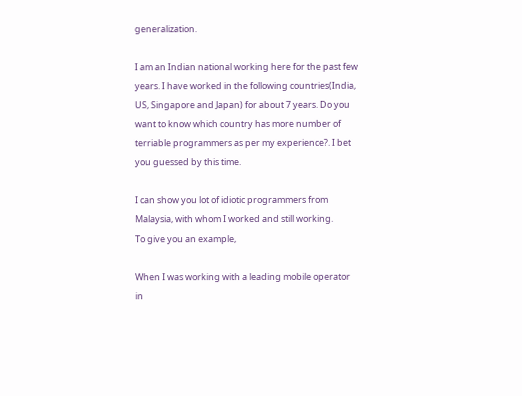generalization.

I am an Indian national working here for the past few years. I have worked in the following countries(India, US, Singapore and Japan) for about 7 years. Do you want to know which country has more number of terriable programmers as per my experience?. I bet you guessed by this time.

I can show you lot of idiotic programmers from Malaysia, with whom I worked and still working.
To give you an example,

When I was working with a leading mobile operator in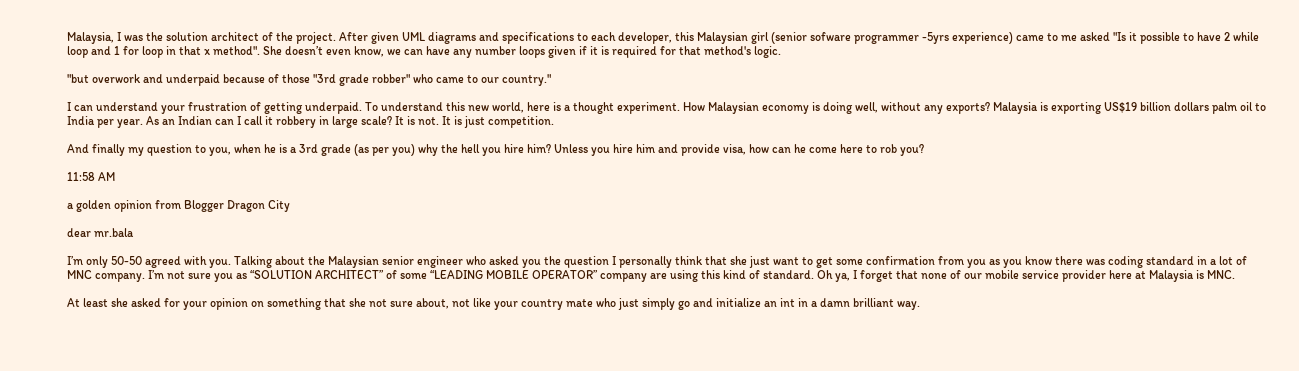Malaysia, I was the solution architect of the project. After given UML diagrams and specifications to each developer, this Malaysian girl (senior sofware programmer -5yrs experience) came to me asked "Is it possible to have 2 while loop and 1 for loop in that x method". She doesn’t even know, we can have any number loops given if it is required for that method's logic.

"but overwork and underpaid because of those "3rd grade robber" who came to our country."

I can understand your frustration of getting underpaid. To understand this new world, here is a thought experiment. How Malaysian economy is doing well, without any exports? Malaysia is exporting US$19 billion dollars palm oil to India per year. As an Indian can I call it robbery in large scale? It is not. It is just competition.

And finally my question to you, when he is a 3rd grade (as per you) why the hell you hire him? Unless you hire him and provide visa, how can he come here to rob you?

11:58 AM

a golden opinion from Blogger Dragon City

dear mr.bala

I’m only 50-50 agreed with you. Talking about the Malaysian senior engineer who asked you the question I personally think that she just want to get some confirmation from you as you know there was coding standard in a lot of MNC company. I’m not sure you as “SOLUTION ARCHITECT” of some “LEADING MOBILE OPERATOR” company are using this kind of standard. Oh ya, I forget that none of our mobile service provider here at Malaysia is MNC.

At least she asked for your opinion on something that she not sure about, not like your country mate who just simply go and initialize an int in a damn brilliant way.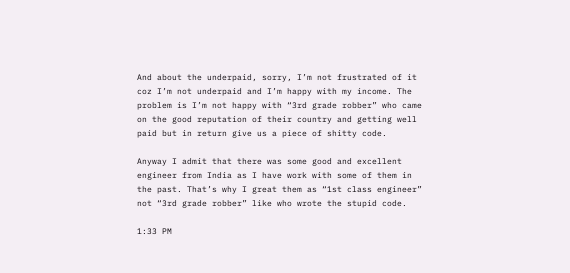And about the underpaid, sorry, I’m not frustrated of it coz I’m not underpaid and I’m happy with my income. The problem is I’m not happy with “3rd grade robber” who came on the good reputation of their country and getting well paid but in return give us a piece of shitty code.

Anyway I admit that there was some good and excellent engineer from India as I have work with some of them in the past. That’s why I great them as “1st class engineer” not “3rd grade robber” like who wrote the stupid code.

1:33 PM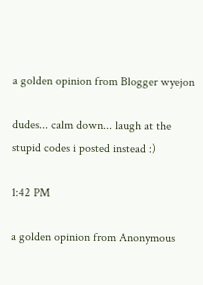a golden opinion from Blogger wyejon

dudes... calm down... laugh at the stupid codes i posted instead :)

1:42 PM

a golden opinion from Anonymous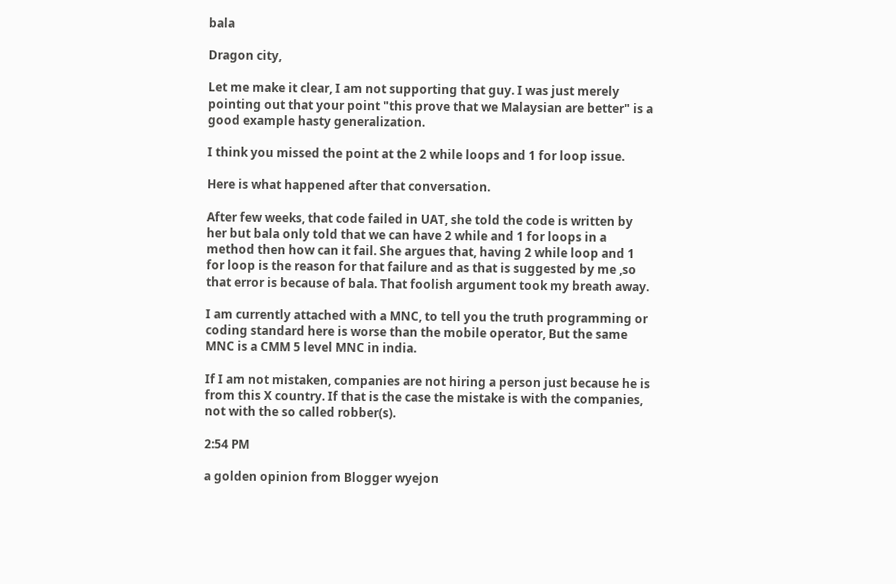bala

Dragon city,

Let me make it clear, I am not supporting that guy. I was just merely pointing out that your point "this prove that we Malaysian are better" is a good example hasty generalization.

I think you missed the point at the 2 while loops and 1 for loop issue.

Here is what happened after that conversation.

After few weeks, that code failed in UAT, she told the code is written by her but bala only told that we can have 2 while and 1 for loops in a method then how can it fail. She argues that, having 2 while loop and 1 for loop is the reason for that failure and as that is suggested by me ,so that error is because of bala. That foolish argument took my breath away.

I am currently attached with a MNC, to tell you the truth programming or coding standard here is worse than the mobile operator, But the same MNC is a CMM 5 level MNC in india.

If I am not mistaken, companies are not hiring a person just because he is from this X country. If that is the case the mistake is with the companies, not with the so called robber(s).

2:54 PM

a golden opinion from Blogger wyejon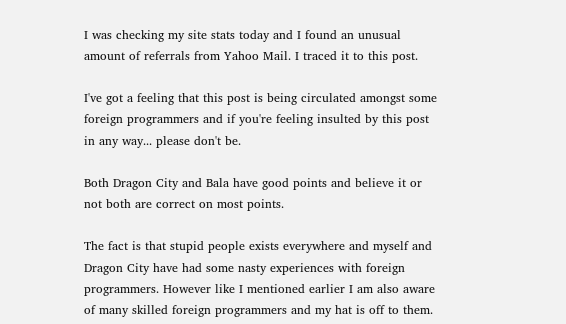I was checking my site stats today and I found an unusual amount of referrals from Yahoo Mail. I traced it to this post.

I've got a feeling that this post is being circulated amongst some foreign programmers and if you're feeling insulted by this post in any way... please don't be.

Both Dragon City and Bala have good points and believe it or not both are correct on most points.

The fact is that stupid people exists everywhere and myself and Dragon City have had some nasty experiences with foreign programmers. However like I mentioned earlier I am also aware of many skilled foreign programmers and my hat is off to them.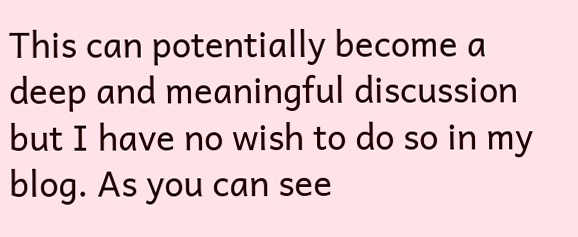This can potentially become a deep and meaningful discussion but I have no wish to do so in my blog. As you can see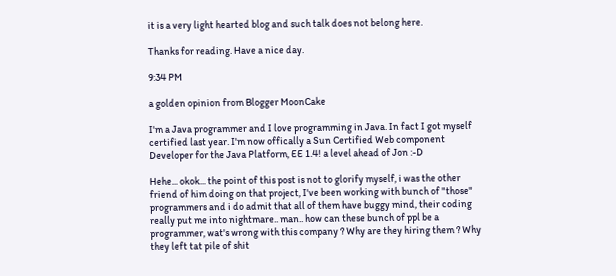it is a very light hearted blog and such talk does not belong here.

Thanks for reading. Have a nice day.

9:34 PM

a golden opinion from Blogger MoonCake

I'm a Java programmer and I love programming in Java. In fact I got myself certified last year. I'm now offically a Sun Certified Web component Developer for the Java Platform, EE 1.4! a level ahead of Jon :-D

Hehe... okok... the point of this post is not to glorify myself, i was the other friend of him doing on that project, I've been working with bunch of "those" programmers and i do admit that all of them have buggy mind, their coding really put me into nightmare.. man.. how can these bunch of ppl be a programmer, wat's wrong with this company ? Why are they hiring them ? Why they left tat pile of shit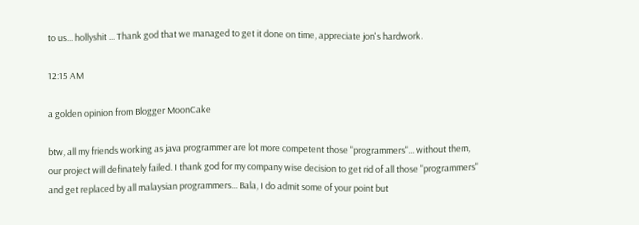to us... hollyshit ... Thank god that we managed to get it done on time, appreciate jon's hardwork.

12:15 AM

a golden opinion from Blogger MoonCake

btw, all my friends working as java programmer are lot more competent those "programmers"... without them, our project will definately failed. I thank god for my company wise decision to get rid of all those "programmers" and get replaced by all malaysian programmers... Bala, I do admit some of your point but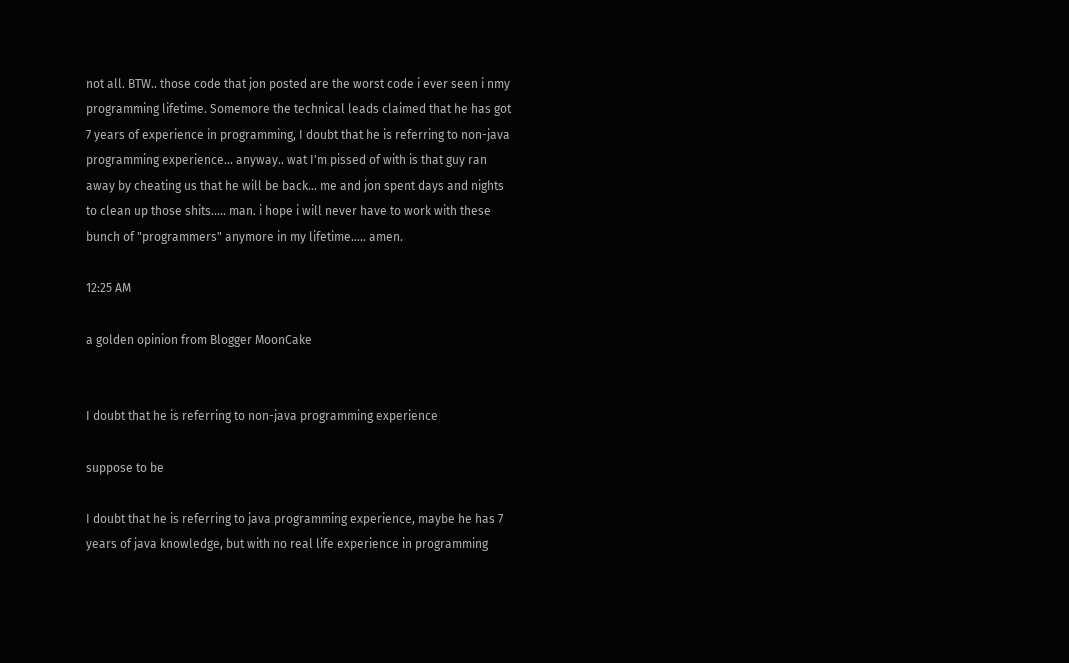not all. BTW.. those code that jon posted are the worst code i ever seen i nmy programming lifetime. Somemore the technical leads claimed that he has got 7 years of experience in programming, I doubt that he is referring to non-java programming experience... anyway.. wat I'm pissed of with is that guy ran away by cheating us that he will be back... me and jon spent days and nights to clean up those shits..... man. i hope i will never have to work with these bunch of "programmers" anymore in my lifetime..... amen.

12:25 AM

a golden opinion from Blogger MoonCake


I doubt that he is referring to non-java programming experience

suppose to be

I doubt that he is referring to java programming experience, maybe he has 7 years of java knowledge, but with no real life experience in programming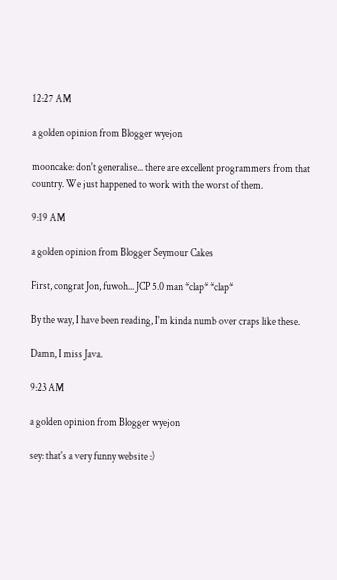12:27 AM

a golden opinion from Blogger wyejon

mooncake: don't generalise... there are excellent programmers from that country. We just happened to work with the worst of them.

9:19 AM

a golden opinion from Blogger Seymour Cakes

First, congrat Jon, fuwoh... JCP 5.0 man *clap* *clap*

By the way, I have been reading, I'm kinda numb over craps like these.

Damn, I miss Java.

9:23 AM

a golden opinion from Blogger wyejon

sey: that's a very funny website :)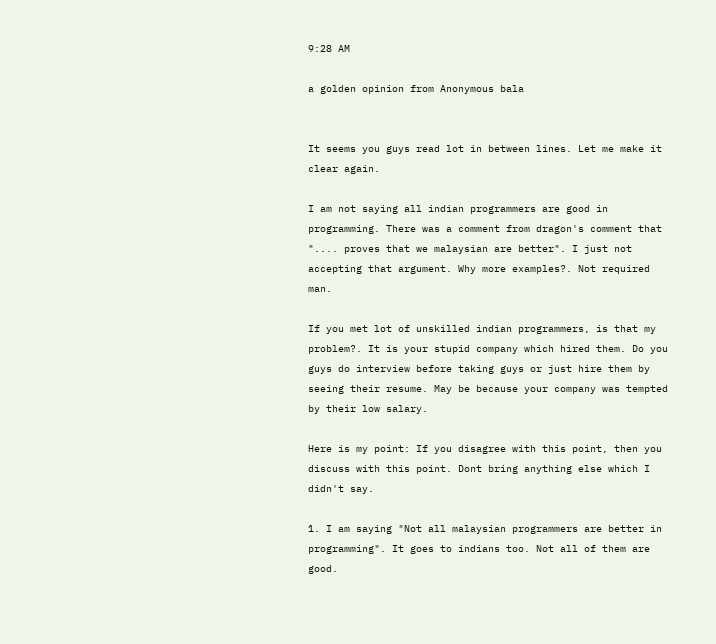9:28 AM

a golden opinion from Anonymous bala


It seems you guys read lot in between lines. Let me make it clear again.

I am not saying all indian programmers are good in programming. There was a comment from dragon's comment that ".... proves that we malaysian are better". I just not accepting that argument. Why more examples?. Not required man.

If you met lot of unskilled indian programmers, is that my problem?. It is your stupid company which hired them. Do you guys do interview before taking guys or just hire them by seeing their resume. May be because your company was tempted by their low salary.

Here is my point: If you disagree with this point, then you discuss with this point. Dont bring anything else which I didn't say.

1. I am saying "Not all malaysian programmers are better in programming". It goes to indians too. Not all of them are good.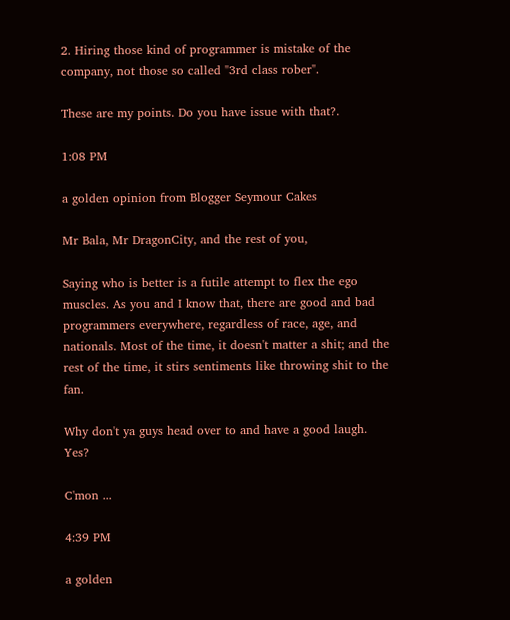2. Hiring those kind of programmer is mistake of the company, not those so called "3rd class rober".

These are my points. Do you have issue with that?.

1:08 PM

a golden opinion from Blogger Seymour Cakes

Mr Bala, Mr DragonCity, and the rest of you,

Saying who is better is a futile attempt to flex the ego muscles. As you and I know that, there are good and bad programmers everywhere, regardless of race, age, and nationals. Most of the time, it doesn't matter a shit; and the rest of the time, it stirs sentiments like throwing shit to the fan.

Why don't ya guys head over to and have a good laugh. Yes?

C'mon ...

4:39 PM

a golden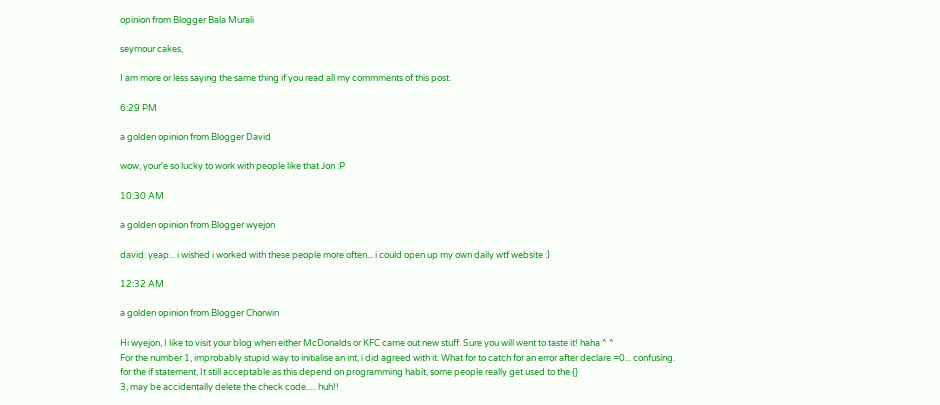opinion from Blogger Bala Murali

seymour cakes,

I am more or less saying the same thing if you read all my commments of this post.

6:29 PM

a golden opinion from Blogger David

wow, your'e so lucky to work with people like that Jon :P

10:30 AM

a golden opinion from Blogger wyejon

david: yeap... i wished i worked with these people more often... i could open up my own daily wtf website :)

12:32 AM

a golden opinion from Blogger Chorwin

Hi wyejon, I like to visit your blog when either McDonalds or KFC came out new stuff. Sure you will went to taste it! haha ^ ^
For the number 1, improbably stupid way to initialise an int, i did agreed with it. What for to catch for an error after declare =0... confusing.
for the if statement, It still acceptable as this depend on programming habit, some people really get used to the {}
3, may be accidentally delete the check code..... huh!!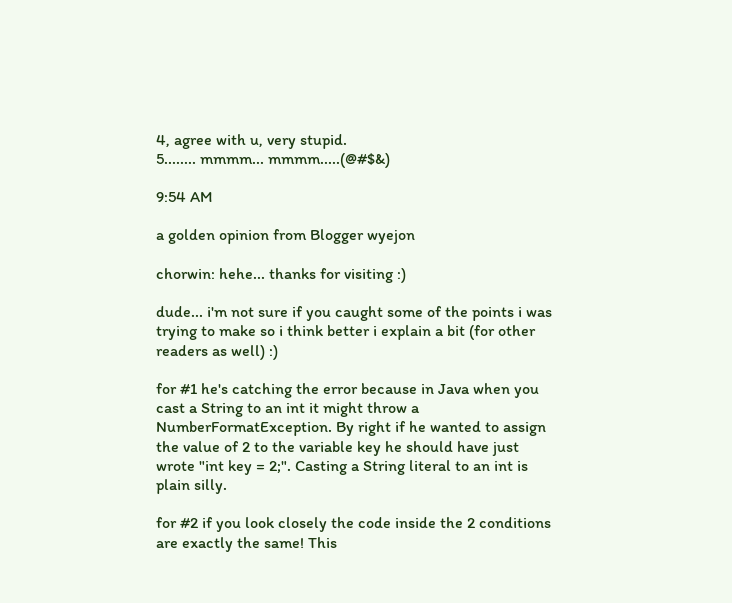4, agree with u, very stupid.
5........ mmmm... mmmm.....(@#$&)

9:54 AM

a golden opinion from Blogger wyejon

chorwin: hehe... thanks for visiting :)

dude... i'm not sure if you caught some of the points i was trying to make so i think better i explain a bit (for other readers as well) :)

for #1 he's catching the error because in Java when you cast a String to an int it might throw a NumberFormatException. By right if he wanted to assign the value of 2 to the variable key he should have just wrote "int key = 2;". Casting a String literal to an int is plain silly.

for #2 if you look closely the code inside the 2 conditions are exactly the same! This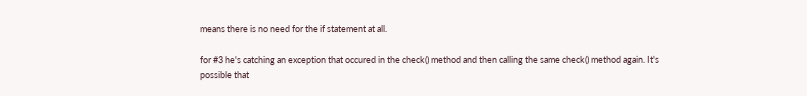means there is no need for the if statement at all.

for #3 he's catching an exception that occured in the check() method and then calling the same check() method again. It's possible that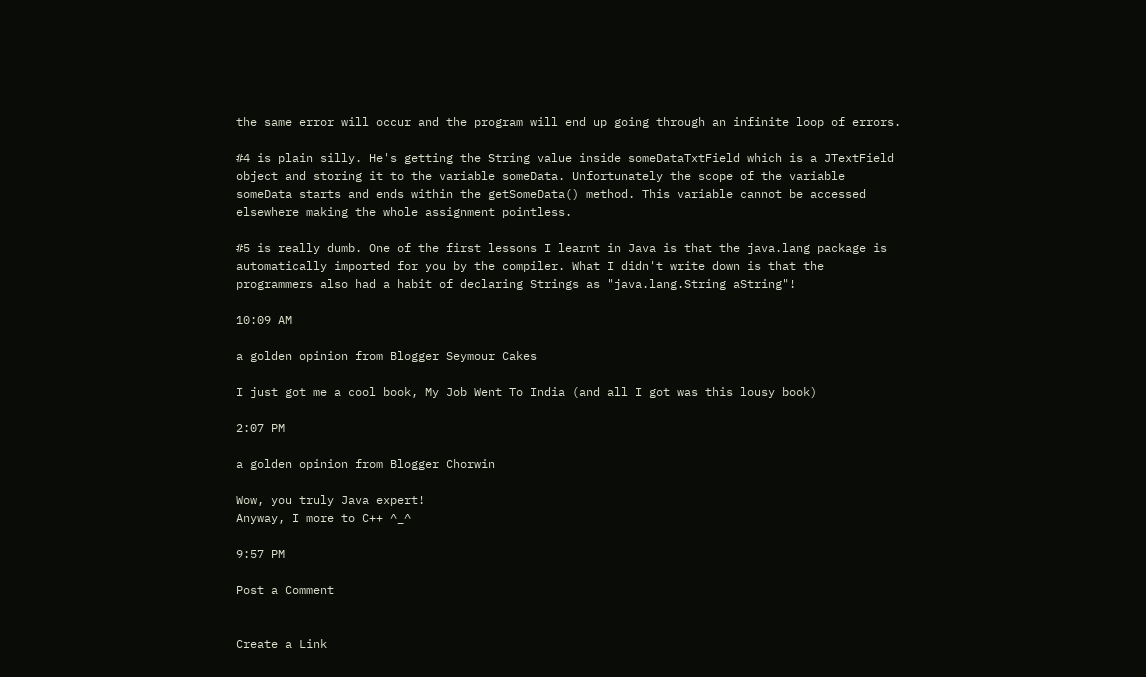the same error will occur and the program will end up going through an infinite loop of errors.

#4 is plain silly. He's getting the String value inside someDataTxtField which is a JTextField object and storing it to the variable someData. Unfortunately the scope of the variable someData starts and ends within the getSomeData() method. This variable cannot be accessed elsewhere making the whole assignment pointless.

#5 is really dumb. One of the first lessons I learnt in Java is that the java.lang package is automatically imported for you by the compiler. What I didn't write down is that the programmers also had a habit of declaring Strings as "java.lang.String aString"!

10:09 AM

a golden opinion from Blogger Seymour Cakes

I just got me a cool book, My Job Went To India (and all I got was this lousy book)

2:07 PM

a golden opinion from Blogger Chorwin

Wow, you truly Java expert!
Anyway, I more to C++ ^_^

9:57 PM

Post a Comment


Create a Link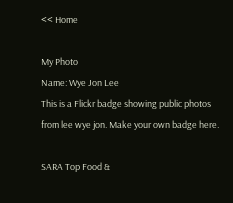<< Home

My Photo
Name: Wye Jon Lee
This is a Flickr badge showing public photos from lee wye jon. Make your own badge here.

SARA Top Food &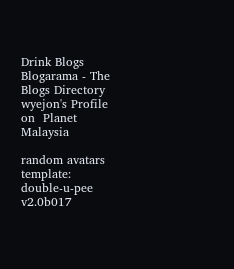Drink Blogs Blogarama - The Blogs Directory wyejon's Profile on  Planet Malaysia

random avatars
template: double-u-pee v2.0b017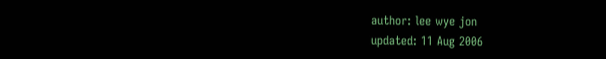author: lee wye jon
updated: 11 Aug 2006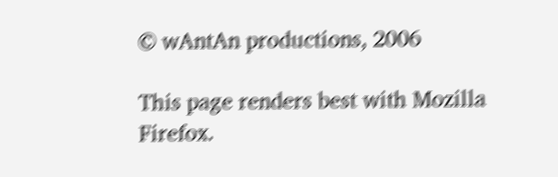© wAntAn productions, 2006

This page renders best with Mozilla Firefox.